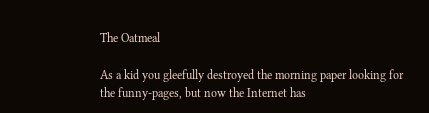The Oatmeal

As a kid you gleefully destroyed the morning paper looking for the funny-pages, but now the Internet has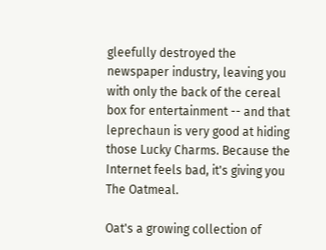gleefully destroyed the newspaper industry, leaving you with only the back of the cereal box for entertainment -- and that leprechaun is very good at hiding those Lucky Charms. Because the Internet feels bad, it's giving you The Oatmeal.

Oat's a growing collection of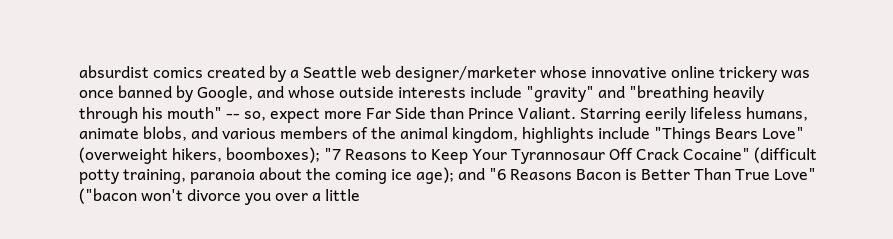absurdist comics created by a Seattle web designer/marketer whose innovative online trickery was once banned by Google, and whose outside interests include "gravity" and "breathing heavily through his mouth" -- so, expect more Far Side than Prince Valiant. Starring eerily lifeless humans, animate blobs, and various members of the animal kingdom, highlights include "Things Bears Love" (overweight hikers, boomboxes); "7 Reasons to Keep Your Tyrannosaur Off Crack Cocaine" (difficult potty training, paranoia about the coming ice age); and "6 Reasons Bacon is Better Than True Love" ("bacon won't divorce you over a little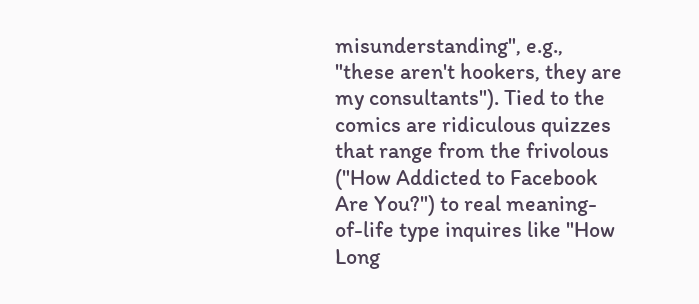misunderstanding", e.g., "these aren't hookers, they are my consultants"). Tied to the comics are ridiculous quizzes that range from the frivolous ("How Addicted to Facebook Are You?") to real meaning-of-life type inquires like "How Long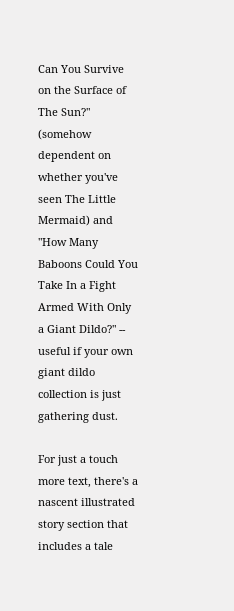Can You Survive on the Surface of The Sun?" (somehow dependent on whether you've seen The Little Mermaid) and "How Many Baboons Could You Take In a Fight Armed With Only a Giant Dildo?" -- useful if your own giant dildo collection is just gathering dust.

For just a touch more text, there's a nascent illustrated story section that includes a tale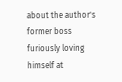about the author's former boss furiously loving himself at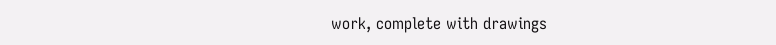work, complete with drawings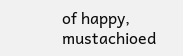of happy, mustachioed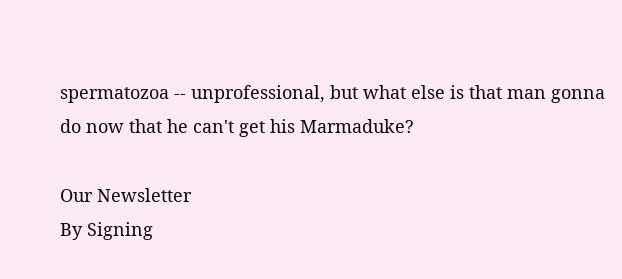spermatozoa -- unprofessional, but what else is that man gonna do now that he can't get his Marmaduke?

Our Newsletter
By Signing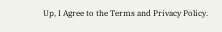Up, I Agree to the Terms and Privacy Policy.